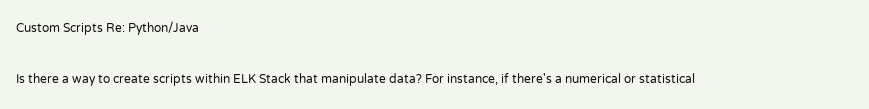Custom Scripts Re: Python/Java

Is there a way to create scripts within ELK Stack that manipulate data? For instance, if there's a numerical or statistical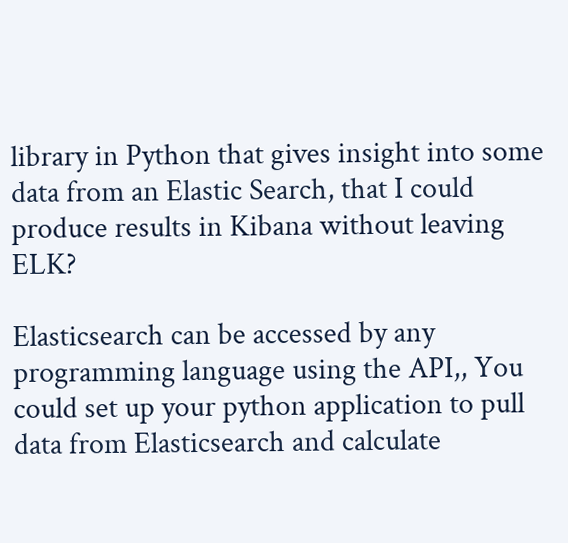library in Python that gives insight into some data from an Elastic Search, that I could produce results in Kibana without leaving ELK?

Elasticsearch can be accessed by any programming language using the API,, You could set up your python application to pull data from Elasticsearch and calculate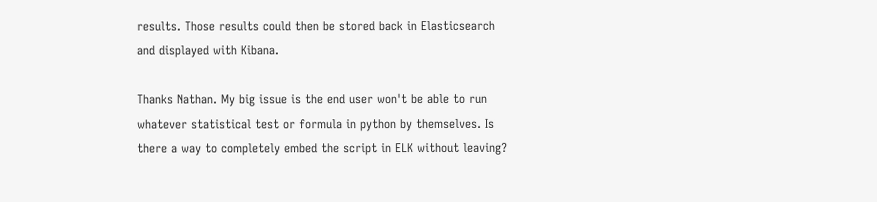results. Those results could then be stored back in Elasticsearch and displayed with Kibana.

Thanks Nathan. My big issue is the end user won't be able to run whatever statistical test or formula in python by themselves. Is there a way to completely embed the script in ELK without leaving?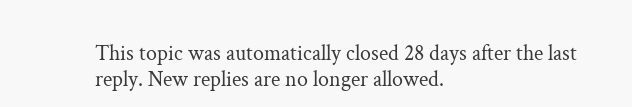This topic was automatically closed 28 days after the last reply. New replies are no longer allowed.